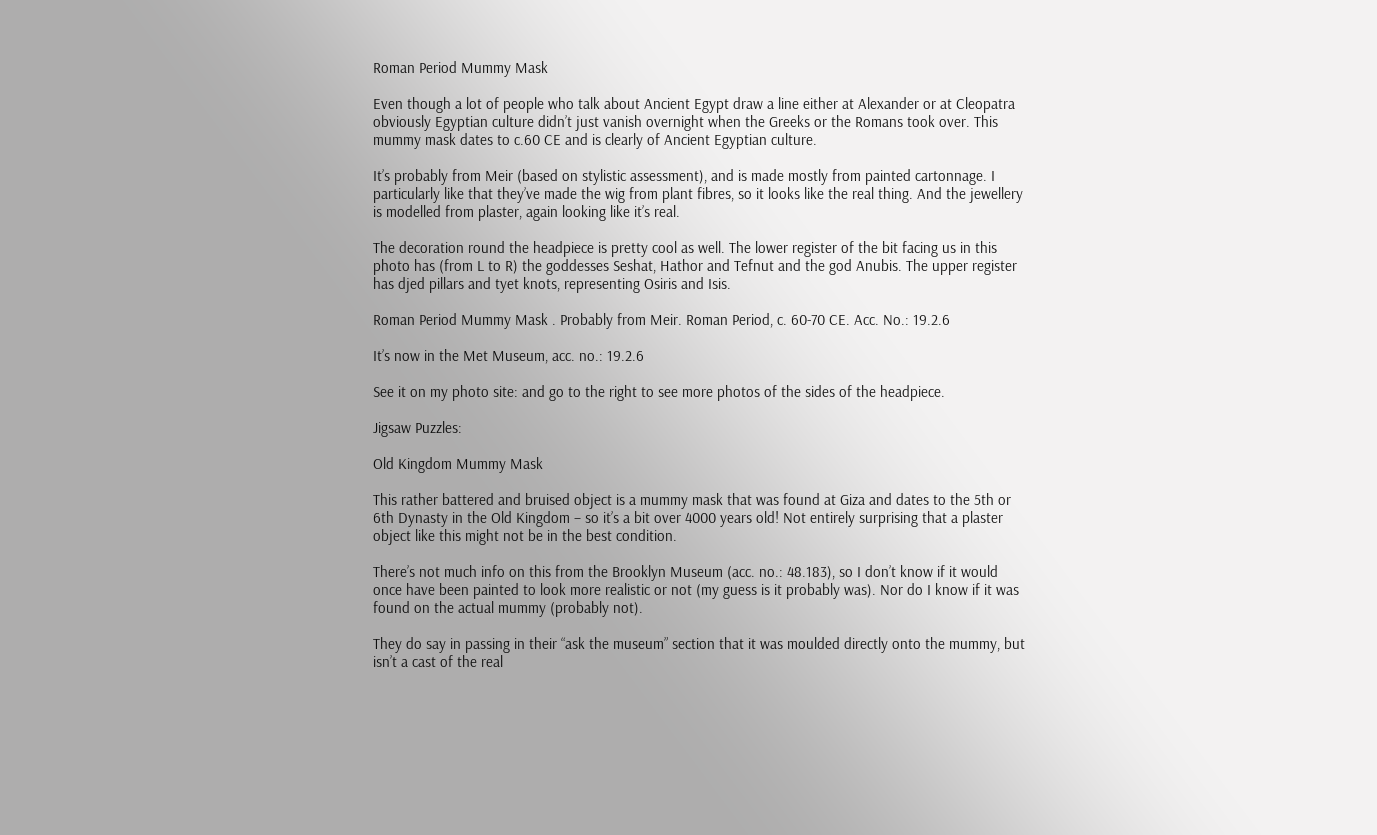Roman Period Mummy Mask

Even though a lot of people who talk about Ancient Egypt draw a line either at Alexander or at Cleopatra obviously Egyptian culture didn’t just vanish overnight when the Greeks or the Romans took over. This mummy mask dates to c.60 CE and is clearly of Ancient Egyptian culture.

It’s probably from Meir (based on stylistic assessment), and is made mostly from painted cartonnage. I particularly like that they’ve made the wig from plant fibres, so it looks like the real thing. And the jewellery is modelled from plaster, again looking like it’s real.

The decoration round the headpiece is pretty cool as well. The lower register of the bit facing us in this photo has (from L to R) the goddesses Seshat, Hathor and Tefnut and the god Anubis. The upper register has djed pillars and tyet knots, representing Osiris and Isis.

Roman Period Mummy Mask . Probably from Meir. Roman Period, c. 60-70 CE. Acc. No.: 19.2.6

It’s now in the Met Museum, acc. no.: 19.2.6

See it on my photo site: and go to the right to see more photos of the sides of the headpiece.

Jigsaw Puzzles:

Old Kingdom Mummy Mask

This rather battered and bruised object is a mummy mask that was found at Giza and dates to the 5th or 6th Dynasty in the Old Kingdom – so it’s a bit over 4000 years old! Not entirely surprising that a plaster object like this might not be in the best condition.

There’s not much info on this from the Brooklyn Museum (acc. no.: 48.183), so I don’t know if it would once have been painted to look more realistic or not (my guess is it probably was). Nor do I know if it was found on the actual mummy (probably not).

They do say in passing in their “ask the museum” section that it was moulded directly onto the mummy, but isn’t a cast of the real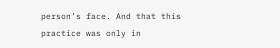person’s face. And that this practice was only in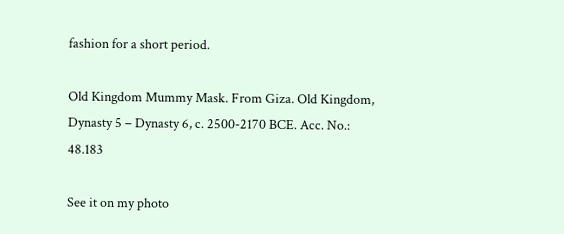fashion for a short period.

Old Kingdom Mummy Mask. From Giza. Old Kingdom, Dynasty 5 – Dynasty 6, c. 2500-2170 BCE. Acc. No.: 48.183

See it on my photo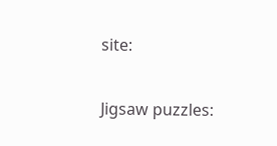site:

Jigsaw puzzles: